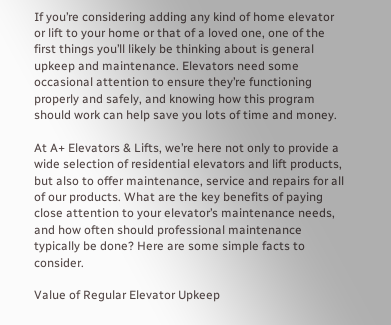If you’re considering adding any kind of home elevator or lift to your home or that of a loved one, one of the first things you’ll likely be thinking about is general upkeep and maintenance. Elevators need some occasional attention to ensure they’re functioning properly and safely, and knowing how this program should work can help save you lots of time and money.

At A+ Elevators & Lifts, we’re here not only to provide a wide selection of residential elevators and lift products, but also to offer maintenance, service and repairs for all of our products. What are the key benefits of paying close attention to your elevator’s maintenance needs, and how often should professional maintenance typically be done? Here are some simple facts to consider.

Value of Regular Elevator Upkeep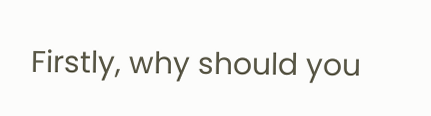Firstly, why should you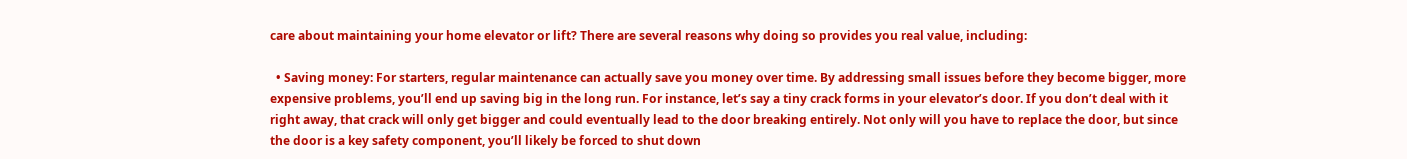care about maintaining your home elevator or lift? There are several reasons why doing so provides you real value, including:

  • Saving money: For starters, regular maintenance can actually save you money over time. By addressing small issues before they become bigger, more expensive problems, you’ll end up saving big in the long run. For instance, let’s say a tiny crack forms in your elevator’s door. If you don’t deal with it right away, that crack will only get bigger and could eventually lead to the door breaking entirely. Not only will you have to replace the door, but since the door is a key safety component, you’ll likely be forced to shut down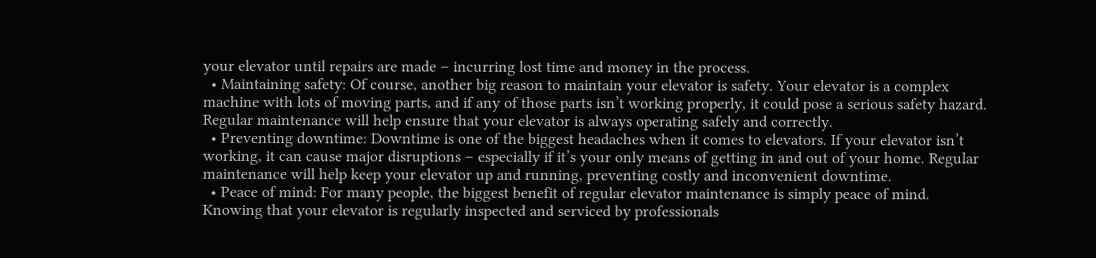your elevator until repairs are made – incurring lost time and money in the process.
  • Maintaining safety: Of course, another big reason to maintain your elevator is safety. Your elevator is a complex machine with lots of moving parts, and if any of those parts isn’t working properly, it could pose a serious safety hazard. Regular maintenance will help ensure that your elevator is always operating safely and correctly.
  • Preventing downtime: Downtime is one of the biggest headaches when it comes to elevators. If your elevator isn’t working, it can cause major disruptions – especially if it’s your only means of getting in and out of your home. Regular maintenance will help keep your elevator up and running, preventing costly and inconvenient downtime.
  • Peace of mind: For many people, the biggest benefit of regular elevator maintenance is simply peace of mind. Knowing that your elevator is regularly inspected and serviced by professionals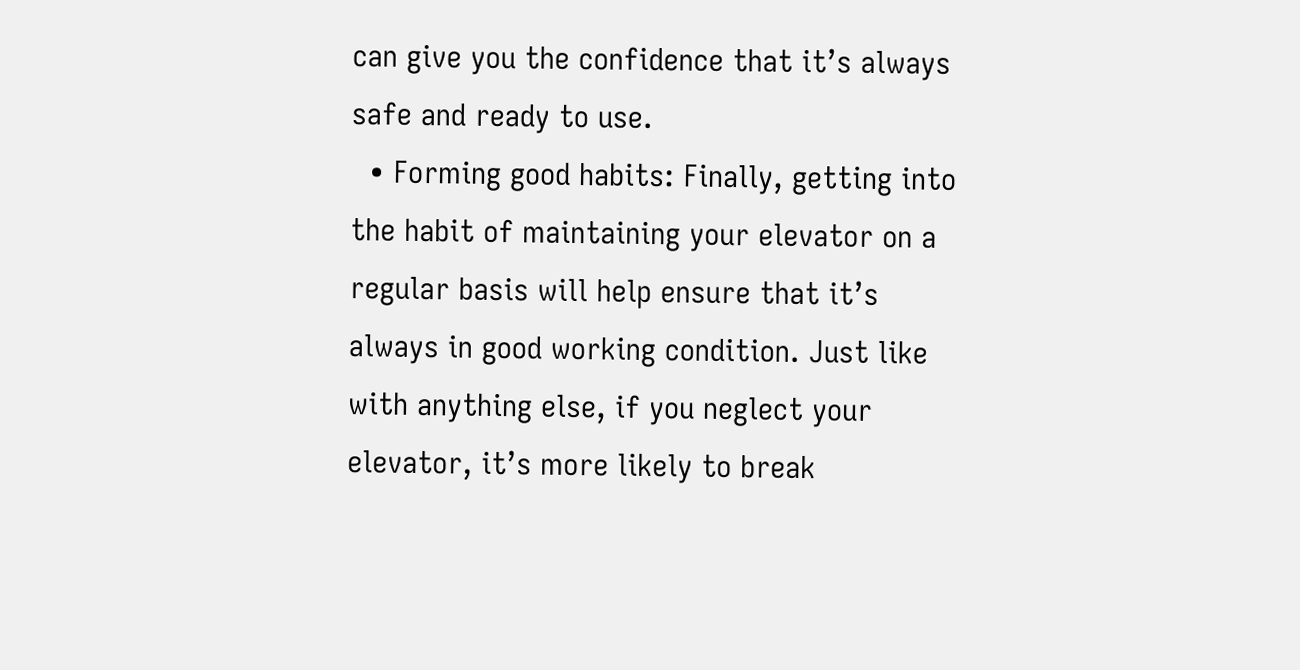can give you the confidence that it’s always safe and ready to use.
  • Forming good habits: Finally, getting into the habit of maintaining your elevator on a regular basis will help ensure that it’s always in good working condition. Just like with anything else, if you neglect your elevator, it’s more likely to break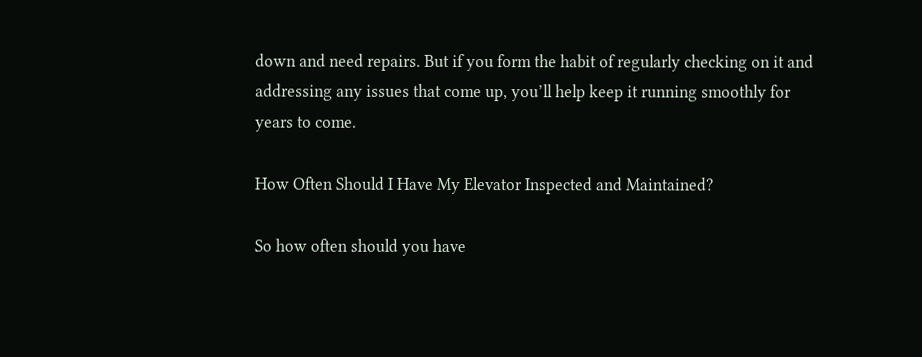down and need repairs. But if you form the habit of regularly checking on it and addressing any issues that come up, you’ll help keep it running smoothly for years to come.

How Often Should I Have My Elevator Inspected and Maintained?

So how often should you have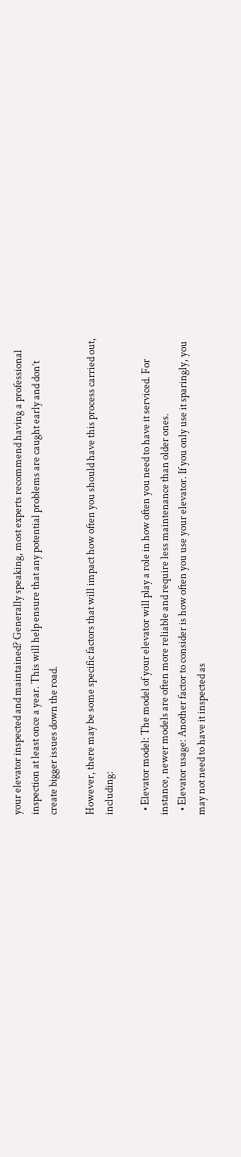your elevator inspected and maintained? Generally speaking, most experts recommend having a professional inspection at least once a year. This will help ensure that any potential problems are caught early and don’t create bigger issues down the road.

However, there may be some specific factors that will impact how often you should have this process carried out, including:

  • Elevator model: The model of your elevator will play a role in how often you need to have it serviced. For instance, newer models are often more reliable and require less maintenance than older ones.
  • Elevator usage: Another factor to consider is how often you use your elevator. If you only use it sparingly, you may not need to have it inspected as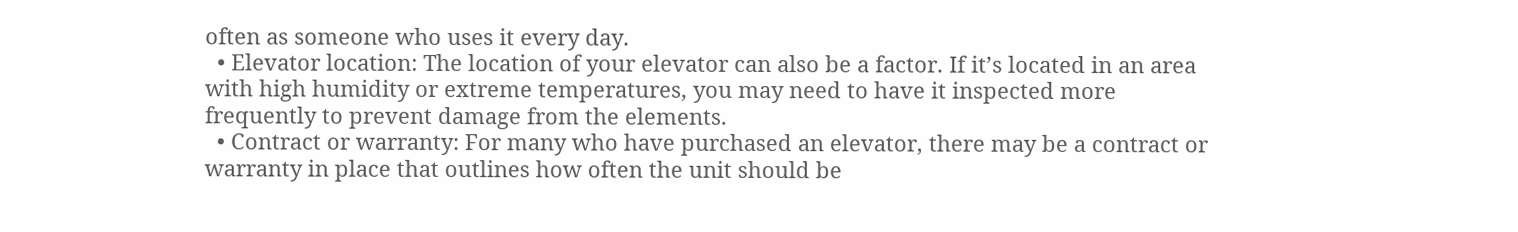often as someone who uses it every day.
  • Elevator location: The location of your elevator can also be a factor. If it’s located in an area with high humidity or extreme temperatures, you may need to have it inspected more frequently to prevent damage from the elements.
  • Contract or warranty: For many who have purchased an elevator, there may be a contract or warranty in place that outlines how often the unit should be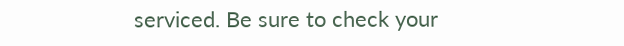serviced. Be sure to check your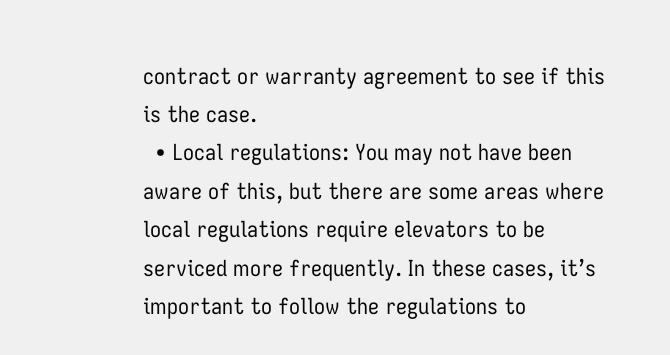contract or warranty agreement to see if this is the case.
  • Local regulations: You may not have been aware of this, but there are some areas where local regulations require elevators to be serviced more frequently. In these cases, it’s important to follow the regulations to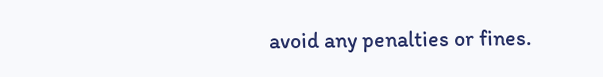avoid any penalties or fines.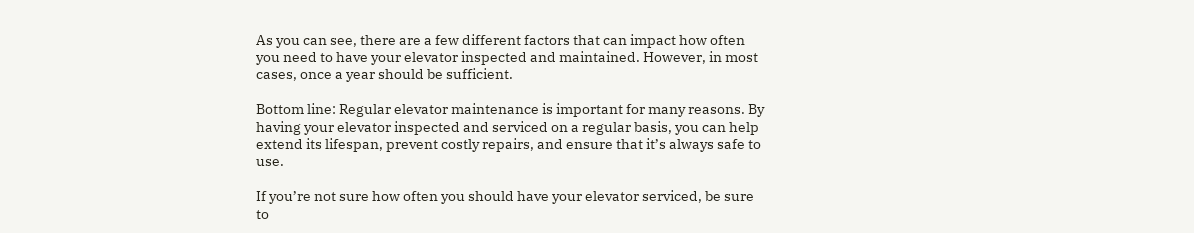As you can see, there are a few different factors that can impact how often you need to have your elevator inspected and maintained. However, in most cases, once a year should be sufficient.

Bottom line: Regular elevator maintenance is important for many reasons. By having your elevator inspected and serviced on a regular basis, you can help extend its lifespan, prevent costly repairs, and ensure that it’s always safe to use.

If you’re not sure how often you should have your elevator serviced, be sure to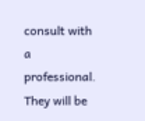consult with a professional. They will be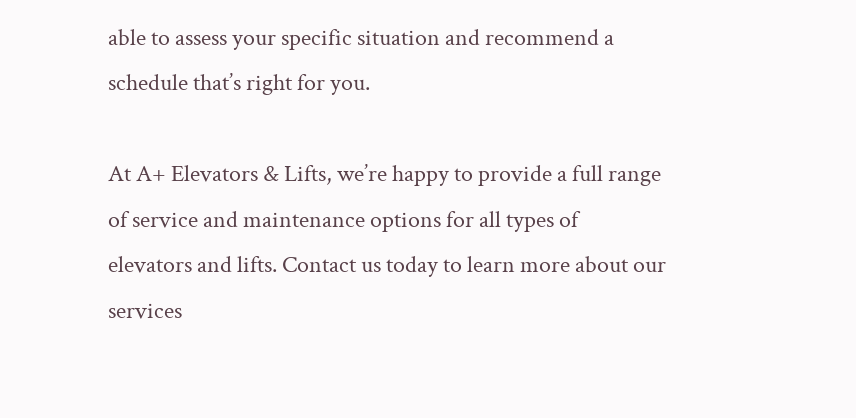able to assess your specific situation and recommend a schedule that’s right for you.

At A+ Elevators & Lifts, we’re happy to provide a full range of service and maintenance options for all types of elevators and lifts. Contact us today to learn more about our services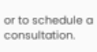or to schedule a consultation.